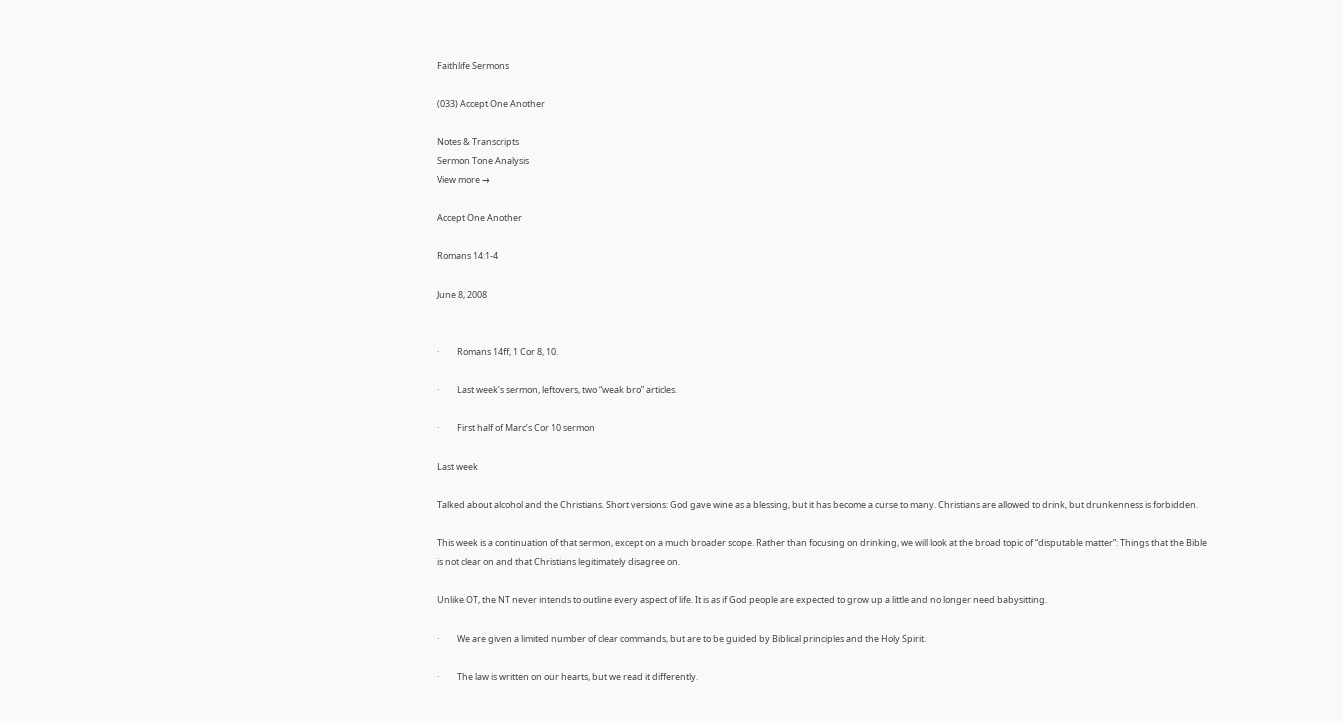Faithlife Sermons

(033) Accept One Another

Notes & Transcripts
Sermon Tone Analysis
View more →

Accept One Another

Romans 14:1-4

June 8, 2008


·         Romans 14ff, 1 Cor 8, 10.

·         Last week’s sermon, leftovers, two “weak bro” articles.

·         First half of Marc’s Cor 10 sermon

Last week

Talked about alcohol and the Christians. Short versions: God gave wine as a blessing, but it has become a curse to many. Christians are allowed to drink, but drunkenness is forbidden.

This week is a continuation of that sermon, except on a much broader scope. Rather than focusing on drinking, we will look at the broad topic of “disputable matter”: Things that the Bible is not clear on and that Christians legitimately disagree on.

Unlike OT, the NT never intends to outline every aspect of life. It is as if God people are expected to grow up a little and no longer need babysitting.

·         We are given a limited number of clear commands, but are to be guided by Biblical principles and the Holy Spirit.

·         The law is written on our hearts, but we read it differently.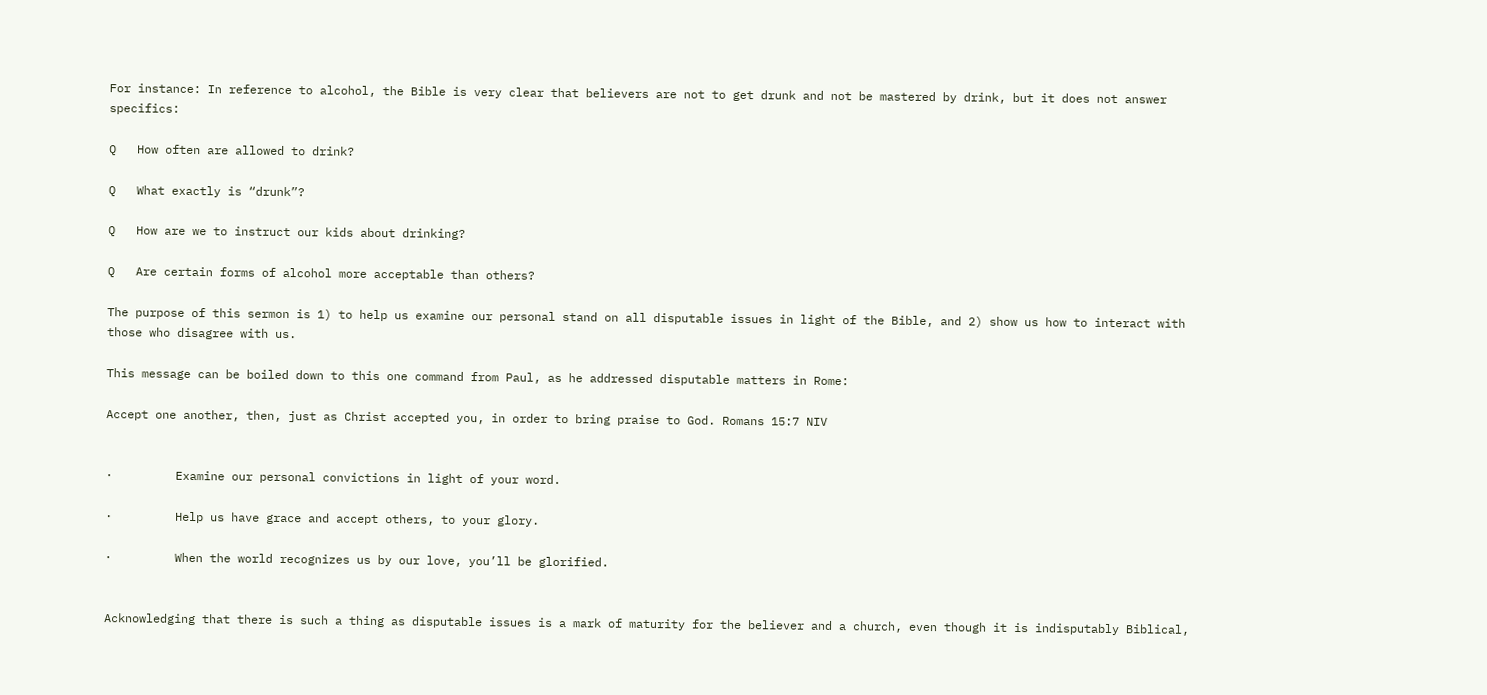For instance: In reference to alcohol, the Bible is very clear that believers are not to get drunk and not be mastered by drink, but it does not answer specifics:

Q   How often are allowed to drink?

Q   What exactly is “drunk”?

Q   How are we to instruct our kids about drinking?

Q   Are certain forms of alcohol more acceptable than others?

The purpose of this sermon is 1) to help us examine our personal stand on all disputable issues in light of the Bible, and 2) show us how to interact with those who disagree with us.

This message can be boiled down to this one command from Paul, as he addressed disputable matters in Rome:

Accept one another, then, just as Christ accepted you, in order to bring praise to God. Romans 15:7 NIV


·         Examine our personal convictions in light of your word.

·         Help us have grace and accept others, to your glory.

·         When the world recognizes us by our love, you’ll be glorified.


Acknowledging that there is such a thing as disputable issues is a mark of maturity for the believer and a church, even though it is indisputably Biblical,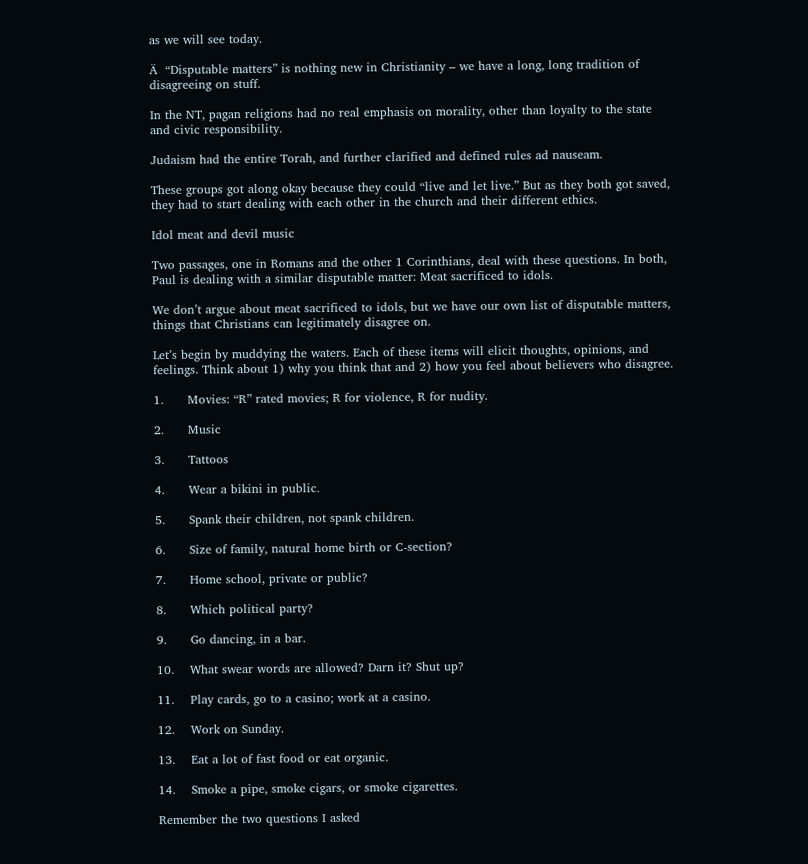as we will see today.

Ä  “Disputable matters” is nothing new in Christianity – we have a long, long tradition of disagreeing on stuff.

In the NT, pagan religions had no real emphasis on morality, other than loyalty to the state and civic responsibility.

Judaism had the entire Torah, and further clarified and defined rules ad nauseam.

These groups got along okay because they could “live and let live.” But as they both got saved, they had to start dealing with each other in the church and their different ethics.

Idol meat and devil music

Two passages, one in Romans and the other 1 Corinthians, deal with these questions. In both, Paul is dealing with a similar disputable matter: Meat sacrificed to idols.

We don’t argue about meat sacrificed to idols, but we have our own list of disputable matters, things that Christians can legitimately disagree on.

Let’s begin by muddying the waters. Each of these items will elicit thoughts, opinions, and feelings. Think about 1) why you think that and 2) how you feel about believers who disagree.

1.      Movies: “R” rated movies; R for violence, R for nudity.

2.      Music

3.      Tattoos

4.      Wear a bikini in public.

5.      Spank their children, not spank children.

6.      Size of family, natural home birth or C-section?

7.      Home school, private or public?

8.      Which political party?

9.      Go dancing, in a bar.

10.    What swear words are allowed? Darn it? Shut up?

11.    Play cards, go to a casino; work at a casino.

12.    Work on Sunday.

13.    Eat a lot of fast food or eat organic.

14.    Smoke a pipe, smoke cigars, or smoke cigarettes.

Remember the two questions I asked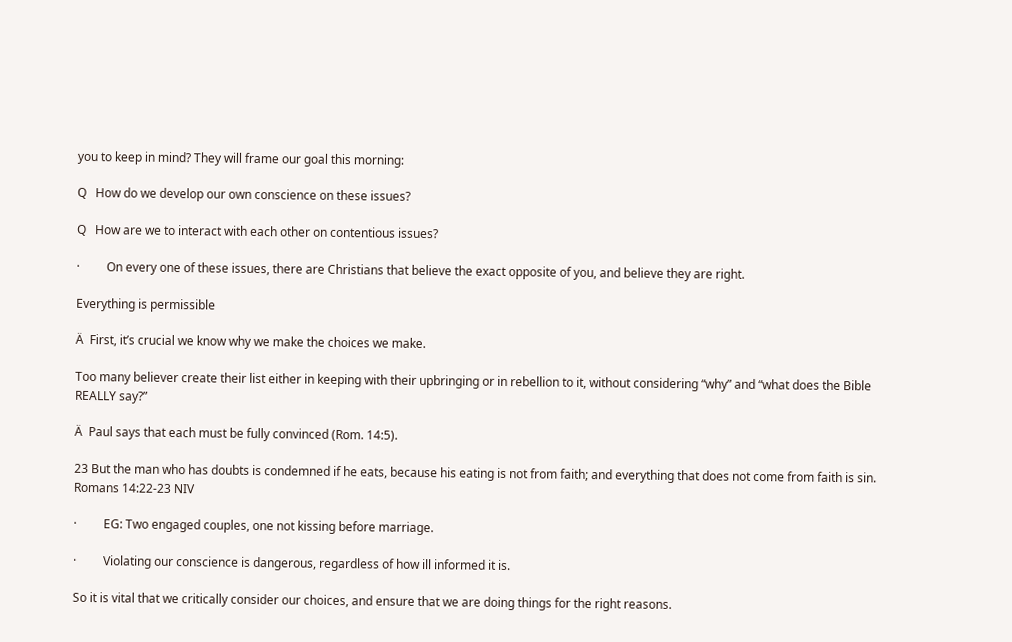you to keep in mind? They will frame our goal this morning:

Q   How do we develop our own conscience on these issues?

Q   How are we to interact with each other on contentious issues?

·         On every one of these issues, there are Christians that believe the exact opposite of you, and believe they are right.

Everything is permissible

Ä  First, it’s crucial we know why we make the choices we make.

Too many believer create their list either in keeping with their upbringing or in rebellion to it, without considering “why” and “what does the Bible REALLY say?”

Ä  Paul says that each must be fully convinced (Rom. 14:5).

23 But the man who has doubts is condemned if he eats, because his eating is not from faith; and everything that does not come from faith is sin. Romans 14:22-23 NIV

·         EG: Two engaged couples, one not kissing before marriage.

·         Violating our conscience is dangerous, regardless of how ill informed it is.

So it is vital that we critically consider our choices, and ensure that we are doing things for the right reasons.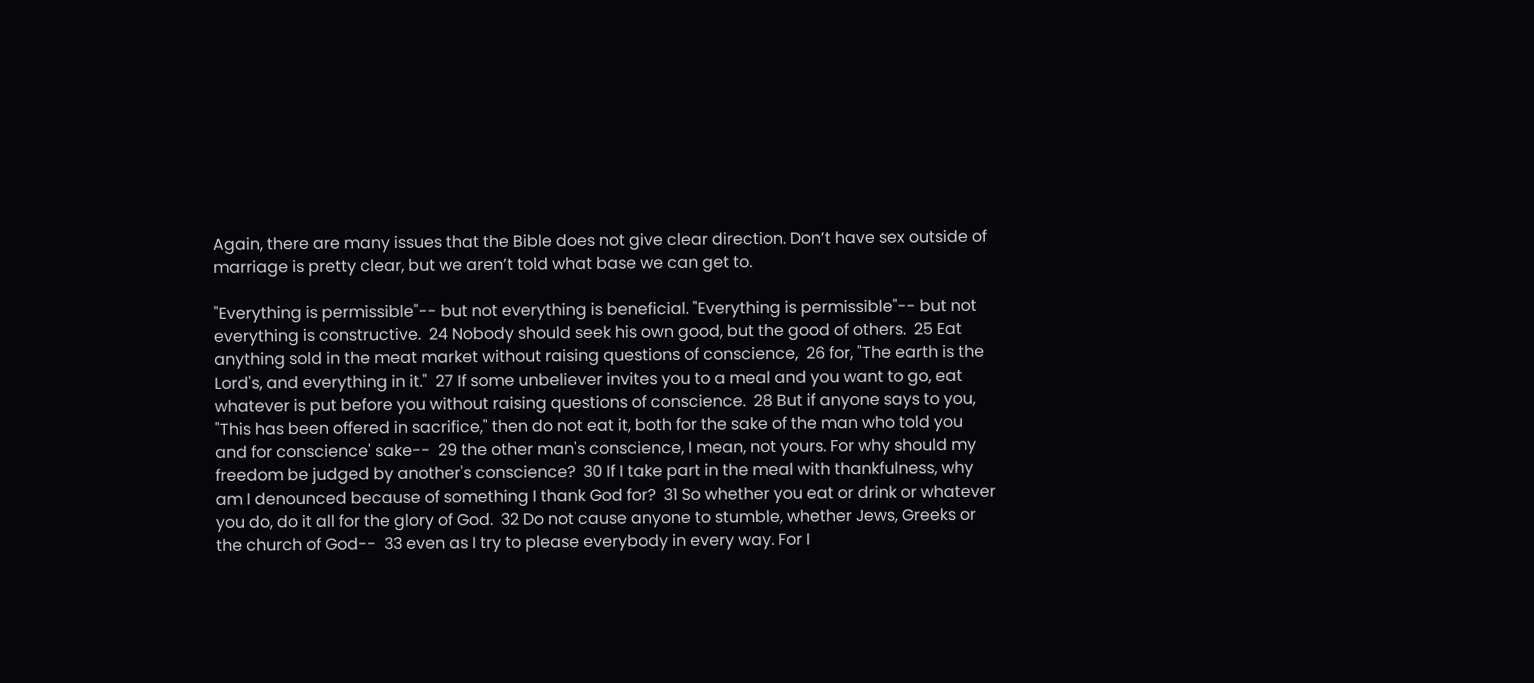Again, there are many issues that the Bible does not give clear direction. Don’t have sex outside of marriage is pretty clear, but we aren’t told what base we can get to.

"Everything is permissible"-- but not everything is beneficial. "Everything is permissible"-- but not everything is constructive.  24 Nobody should seek his own good, but the good of others.  25 Eat anything sold in the meat market without raising questions of conscience,  26 for, "The earth is the Lord's, and everything in it."  27 If some unbeliever invites you to a meal and you want to go, eat whatever is put before you without raising questions of conscience.  28 But if anyone says to you, "This has been offered in sacrifice," then do not eat it, both for the sake of the man who told you and for conscience' sake--  29 the other man's conscience, I mean, not yours. For why should my freedom be judged by another's conscience?  30 If I take part in the meal with thankfulness, why am I denounced because of something I thank God for?  31 So whether you eat or drink or whatever you do, do it all for the glory of God.  32 Do not cause anyone to stumble, whether Jews, Greeks or the church of God--  33 even as I try to please everybody in every way. For I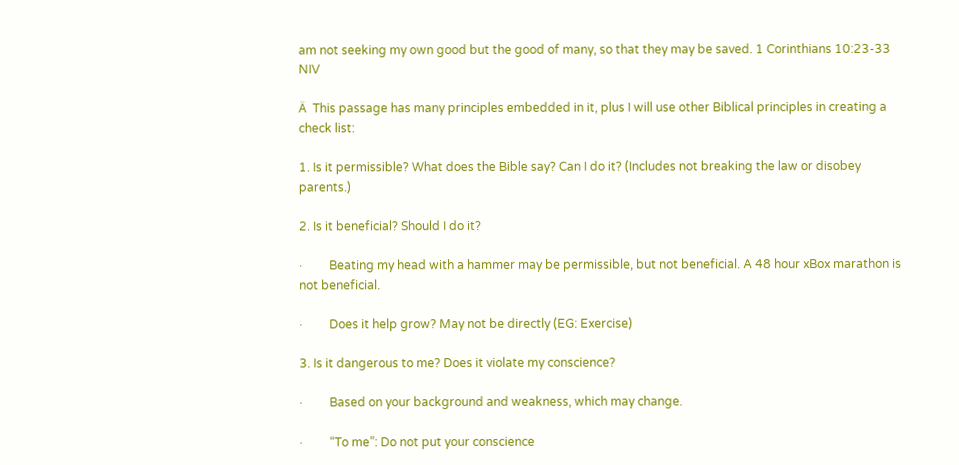am not seeking my own good but the good of many, so that they may be saved. 1 Corinthians 10:23-33 NIV

Ä  This passage has many principles embedded in it, plus I will use other Biblical principles in creating a check list:

1. Is it permissible? What does the Bible say? Can I do it? (Includes not breaking the law or disobey parents.)

2. Is it beneficial? Should I do it?

·         Beating my head with a hammer may be permissible, but not beneficial. A 48 hour xBox marathon is not beneficial.

·         Does it help grow? May not be directly (EG: Exercise)

3. Is it dangerous to me? Does it violate my conscience?

·         Based on your background and weakness, which may change.

·         “To me”: Do not put your conscience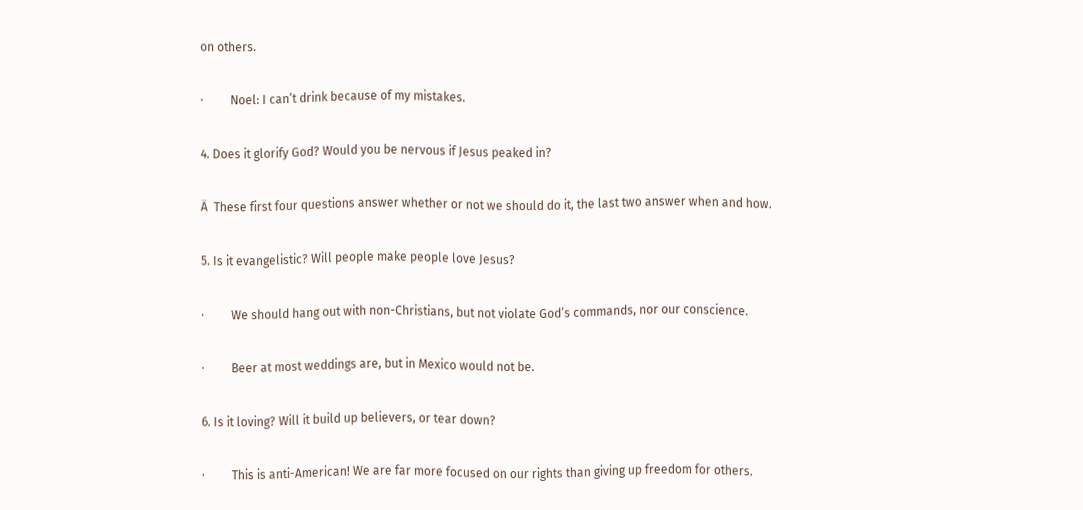on others.

·         Noel: I can’t drink because of my mistakes.

4. Does it glorify God? Would you be nervous if Jesus peaked in?

Ä  These first four questions answer whether or not we should do it, the last two answer when and how.

5. Is it evangelistic? Will people make people love Jesus?

·         We should hang out with non-Christians, but not violate God’s commands, nor our conscience.

·         Beer at most weddings are, but in Mexico would not be.

6. Is it loving? Will it build up believers, or tear down?

·         This is anti-American! We are far more focused on our rights than giving up freedom for others.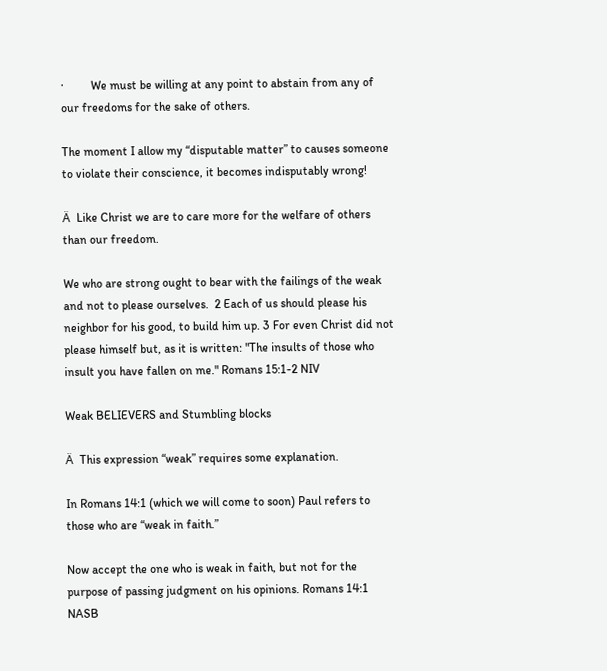·         We must be willing at any point to abstain from any of our freedoms for the sake of others.

The moment I allow my “disputable matter” to causes someone to violate their conscience, it becomes indisputably wrong!

Ä  Like Christ we are to care more for the welfare of others than our freedom.

We who are strong ought to bear with the failings of the weak and not to please ourselves.  2 Each of us should please his neighbor for his good, to build him up. 3 For even Christ did not please himself but, as it is written: "The insults of those who insult you have fallen on me." Romans 15:1-2 NIV

Weak BELIEVERS and Stumbling blocks

Ä  This expression “weak” requires some explanation.

In Romans 14:1 (which we will come to soon) Paul refers to those who are “weak in faith.”

Now accept the one who is weak in faith, but not for the purpose of passing judgment on his opinions. Romans 14:1 NASB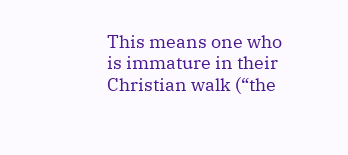This means one who is immature in their Christian walk (“the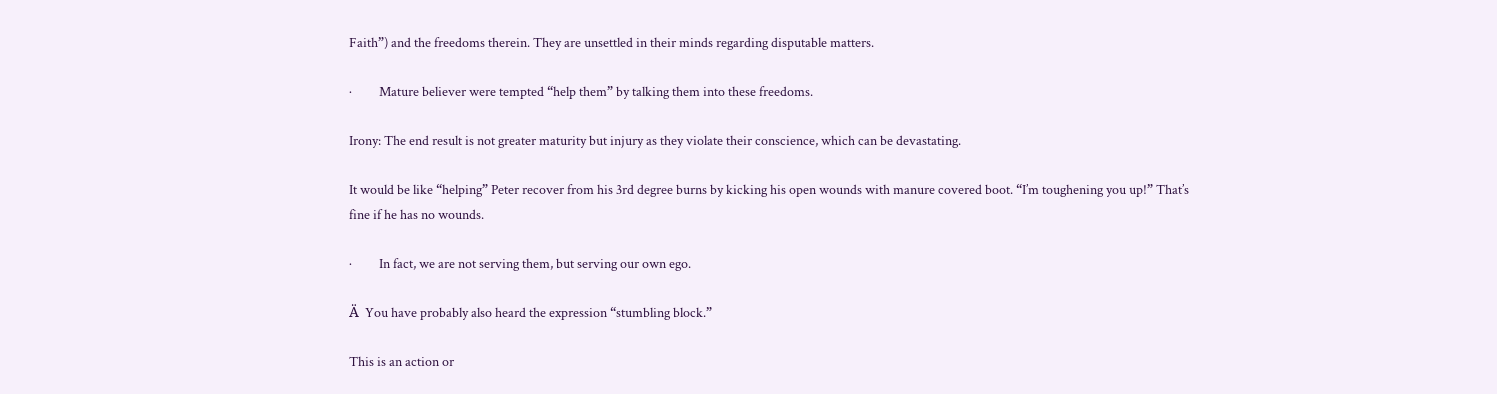Faith”) and the freedoms therein. They are unsettled in their minds regarding disputable matters.

·         Mature believer were tempted “help them” by talking them into these freedoms.

Irony: The end result is not greater maturity but injury as they violate their conscience, which can be devastating.

It would be like “helping” Peter recover from his 3rd degree burns by kicking his open wounds with manure covered boot. “I’m toughening you up!” That’s fine if he has no wounds.

·         In fact, we are not serving them, but serving our own ego.

Ä  You have probably also heard the expression “stumbling block.”

This is an action or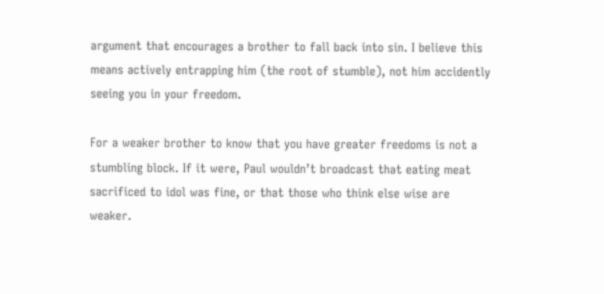argument that encourages a brother to fall back into sin. I believe this means actively entrapping him (the root of stumble), not him accidently seeing you in your freedom.

For a weaker brother to know that you have greater freedoms is not a stumbling block. If it were, Paul wouldn’t broadcast that eating meat sacrificed to idol was fine, or that those who think else wise are weaker.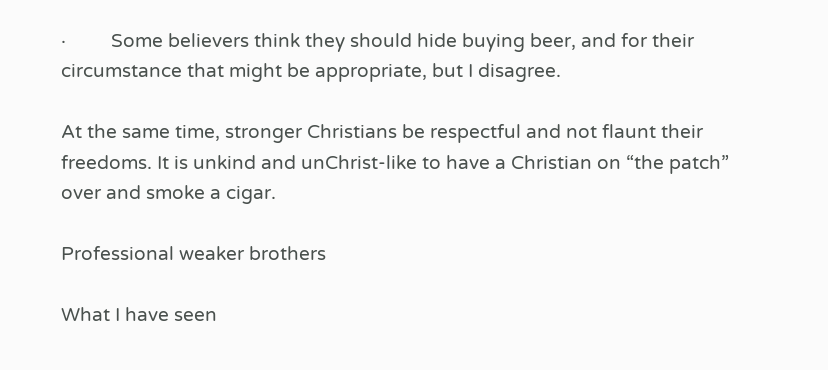·         Some believers think they should hide buying beer, and for their circumstance that might be appropriate, but I disagree.

At the same time, stronger Christians be respectful and not flaunt their freedoms. It is unkind and unChrist-like to have a Christian on “the patch” over and smoke a cigar.

Professional weaker brothers

What I have seen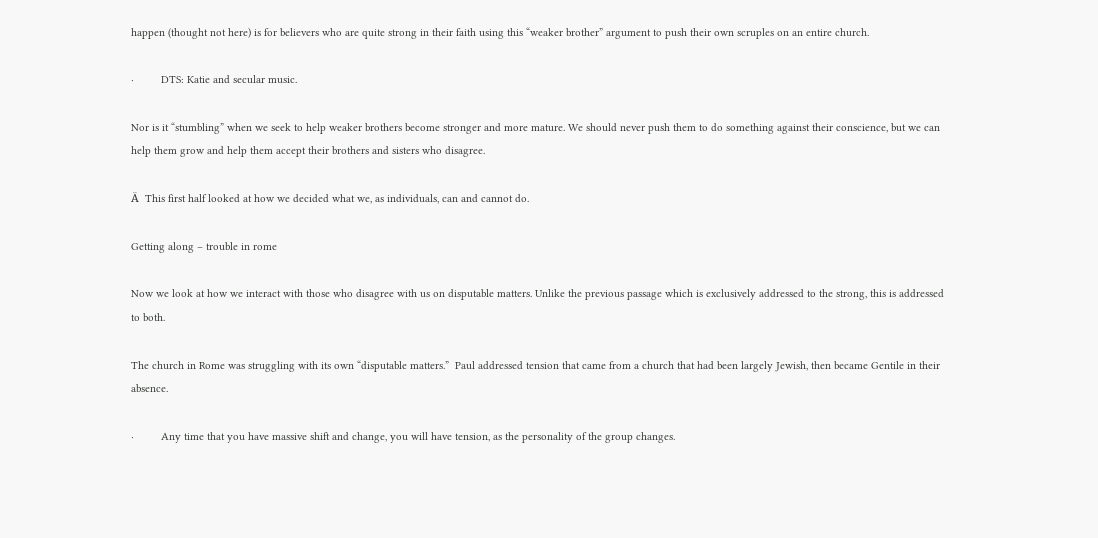happen (thought not here) is for believers who are quite strong in their faith using this “weaker brother” argument to push their own scruples on an entire church.

·         DTS: Katie and secular music.

Nor is it “stumbling” when we seek to help weaker brothers become stronger and more mature. We should never push them to do something against their conscience, but we can help them grow and help them accept their brothers and sisters who disagree.

Ä  This first half looked at how we decided what we, as individuals, can and cannot do.

Getting along – trouble in rome

Now we look at how we interact with those who disagree with us on disputable matters. Unlike the previous passage which is exclusively addressed to the strong, this is addressed to both.

The church in Rome was struggling with its own “disputable matters.”  Paul addressed tension that came from a church that had been largely Jewish, then became Gentile in their absence.

·         Any time that you have massive shift and change, you will have tension, as the personality of the group changes.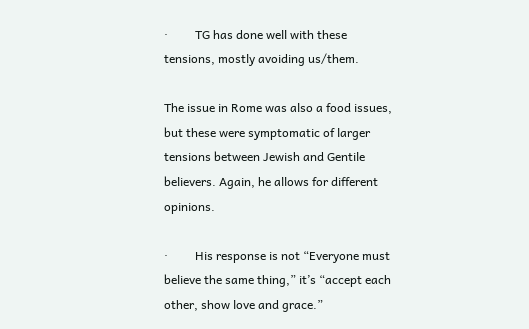·         TG has done well with these tensions, mostly avoiding us/them.

The issue in Rome was also a food issues, but these were symptomatic of larger tensions between Jewish and Gentile believers. Again, he allows for different opinions.

·         His response is not “Everyone must believe the same thing,” it’s “accept each other, show love and grace.”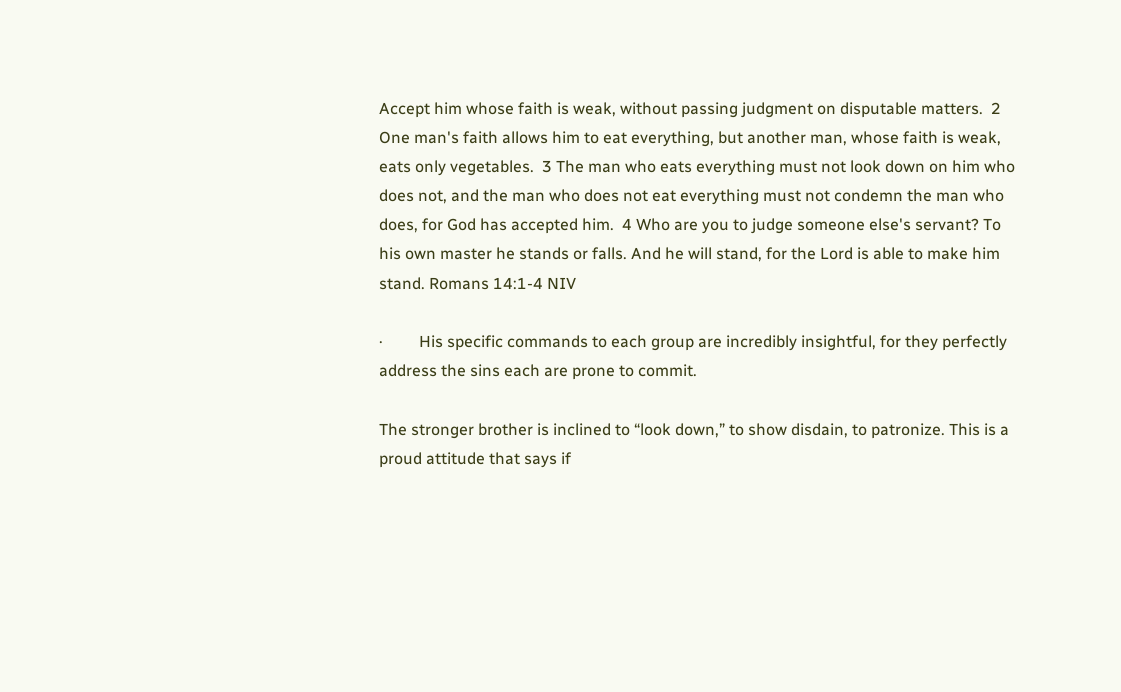Accept him whose faith is weak, without passing judgment on disputable matters.  2 One man's faith allows him to eat everything, but another man, whose faith is weak, eats only vegetables.  3 The man who eats everything must not look down on him who does not, and the man who does not eat everything must not condemn the man who does, for God has accepted him.  4 Who are you to judge someone else's servant? To his own master he stands or falls. And he will stand, for the Lord is able to make him stand. Romans 14:1-4 NIV

·         His specific commands to each group are incredibly insightful, for they perfectly address the sins each are prone to commit.

The stronger brother is inclined to “look down,” to show disdain, to patronize. This is a proud attitude that says if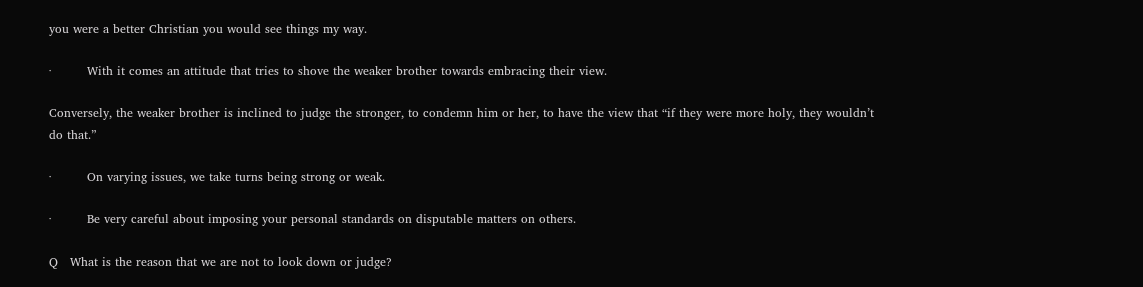you were a better Christian you would see things my way.

·         With it comes an attitude that tries to shove the weaker brother towards embracing their view.

Conversely, the weaker brother is inclined to judge the stronger, to condemn him or her, to have the view that “if they were more holy, they wouldn’t do that.”

·         On varying issues, we take turns being strong or weak.

·         Be very careful about imposing your personal standards on disputable matters on others.

Q   What is the reason that we are not to look down or judge?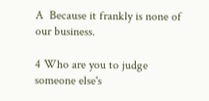A  Because it frankly is none of our business.

4 Who are you to judge someone else's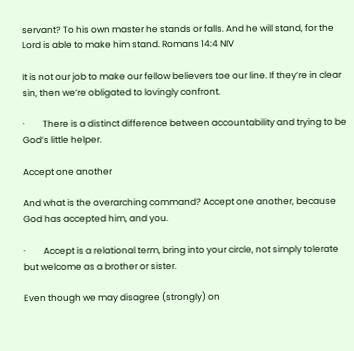servant? To his own master he stands or falls. And he will stand, for the Lord is able to make him stand. Romans 14:4 NIV

It is not our job to make our fellow believers toe our line. If they’re in clear sin, then we’re obligated to lovingly confront.

·         There is a distinct difference between accountability and trying to be God’s little helper.

Accept one another

And what is the overarching command? Accept one another, because God has accepted him, and you.

·         Accept is a relational term, bring into your circle, not simply tolerate but welcome as a brother or sister.

Even though we may disagree (strongly) on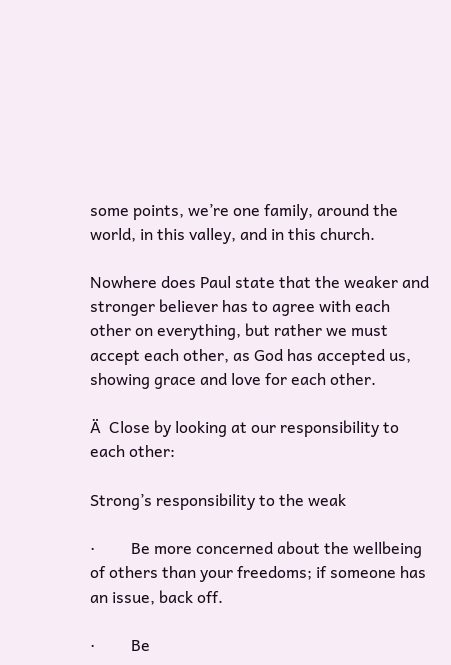some points, we’re one family, around the world, in this valley, and in this church.

Nowhere does Paul state that the weaker and stronger believer has to agree with each other on everything, but rather we must accept each other, as God has accepted us, showing grace and love for each other.

Ä  Close by looking at our responsibility to each other:

Strong’s responsibility to the weak

·         Be more concerned about the wellbeing of others than your freedoms; if someone has an issue, back off.

·         Be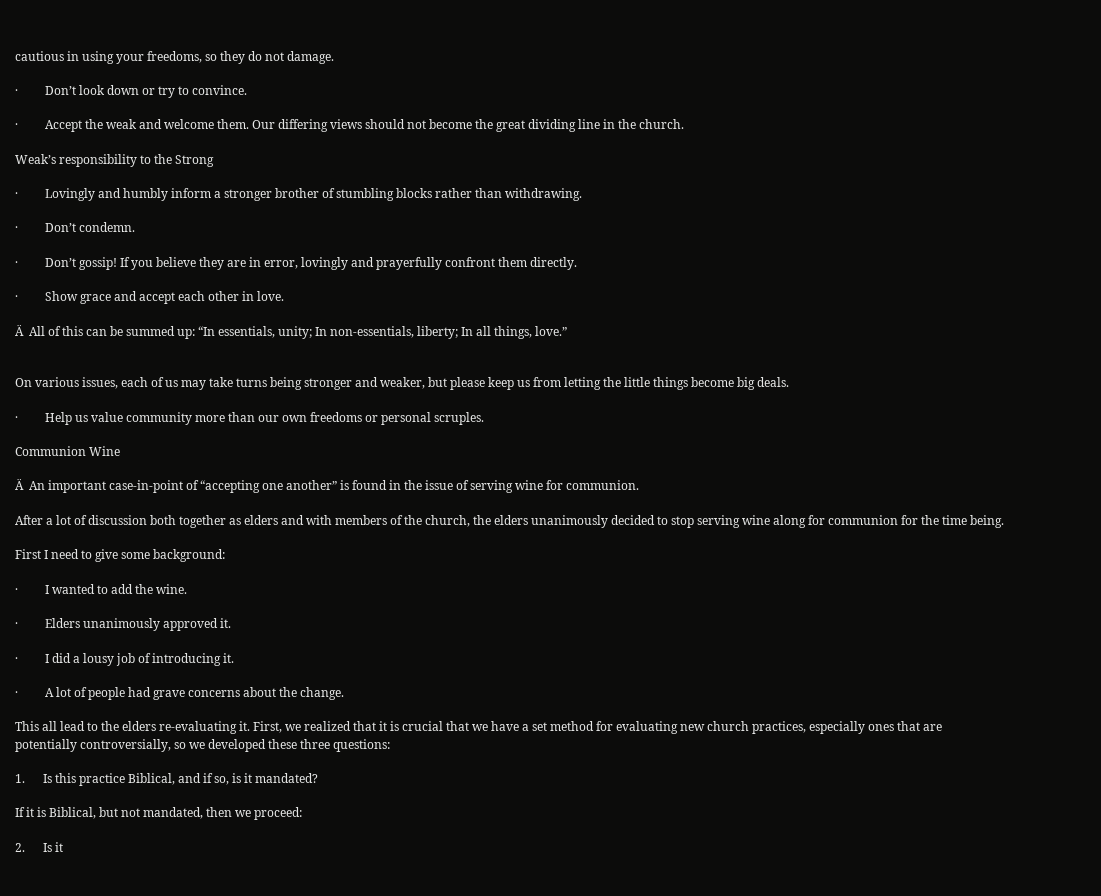cautious in using your freedoms, so they do not damage.

·         Don’t look down or try to convince.

·         Accept the weak and welcome them. Our differing views should not become the great dividing line in the church.

Weak’s responsibility to the Strong

·         Lovingly and humbly inform a stronger brother of stumbling blocks rather than withdrawing.

·         Don’t condemn.

·         Don’t gossip! If you believe they are in error, lovingly and prayerfully confront them directly.

·         Show grace and accept each other in love.

Ä  All of this can be summed up: “In essentials, unity; In non-essentials, liberty; In all things, love.”


On various issues, each of us may take turns being stronger and weaker, but please keep us from letting the little things become big deals.

·         Help us value community more than our own freedoms or personal scruples.

Communion Wine

Ä  An important case-in-point of “accepting one another” is found in the issue of serving wine for communion.

After a lot of discussion both together as elders and with members of the church, the elders unanimously decided to stop serving wine along for communion for the time being.

First I need to give some background:

·         I wanted to add the wine.

·         Elders unanimously approved it.

·         I did a lousy job of introducing it.

·         A lot of people had grave concerns about the change.

This all lead to the elders re-evaluating it. First, we realized that it is crucial that we have a set method for evaluating new church practices, especially ones that are potentially controversially, so we developed these three questions:

1.      Is this practice Biblical, and if so, is it mandated?

If it is Biblical, but not mandated, then we proceed:

2.      Is it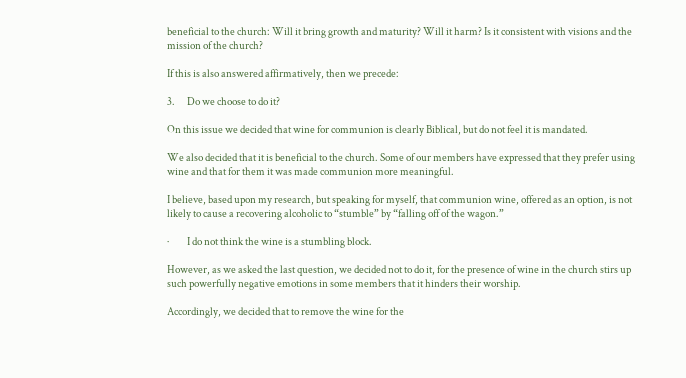beneficial to the church: Will it bring growth and maturity? Will it harm? Is it consistent with visions and the mission of the church?

If this is also answered affirmatively, then we precede:

3.      Do we choose to do it?

On this issue we decided that wine for communion is clearly Biblical, but do not feel it is mandated.

We also decided that it is beneficial to the church. Some of our members have expressed that they prefer using wine and that for them it was made communion more meaningful.

I believe, based upon my research, but speaking for myself, that communion wine, offered as an option, is not likely to cause a recovering alcoholic to “stumble” by “falling off of the wagon.”

·         I do not think the wine is a stumbling block.

However, as we asked the last question, we decided not to do it, for the presence of wine in the church stirs up such powerfully negative emotions in some members that it hinders their worship.

Accordingly, we decided that to remove the wine for the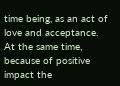time being, as an act of love and acceptance. At the same time, because of positive impact the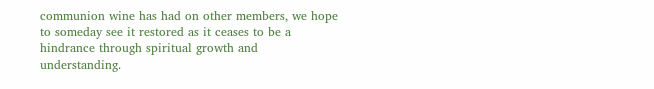communion wine has had on other members, we hope to someday see it restored as it ceases to be a hindrance through spiritual growth and understanding.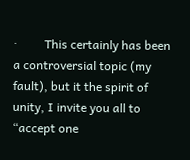·         This certainly has been a controversial topic (my fault), but it the spirit of unity, I invite you all to “accept one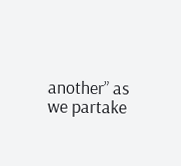another” as we partake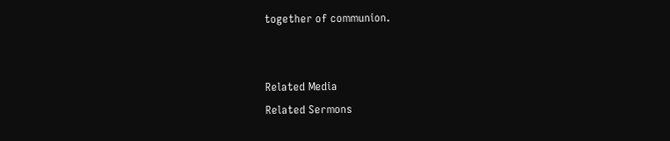together of communion.


Related Media
Related Sermons